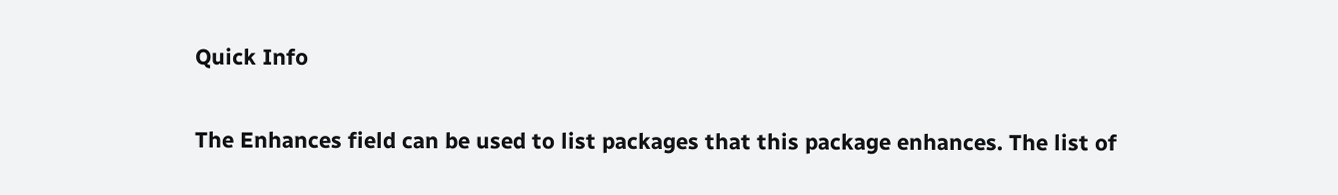Quick Info

The Enhances field can be used to list packages that this package enhances. The list of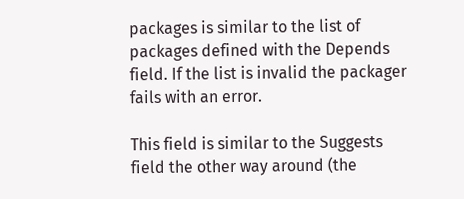packages is similar to the list of packages defined with the Depends field. If the list is invalid the packager fails with an error.

This field is similar to the Suggests field the other way around (the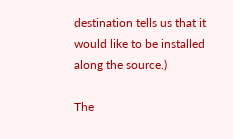destination tells us that it would like to be installed along the source.)

The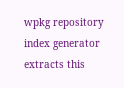wpkg repository index generator extracts this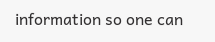information so one can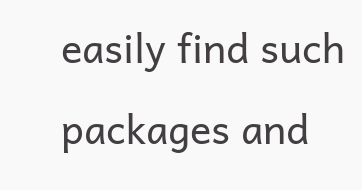easily find such packages and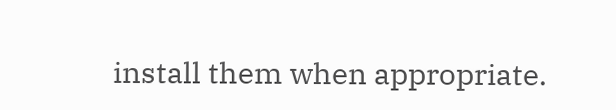install them when appropriate.